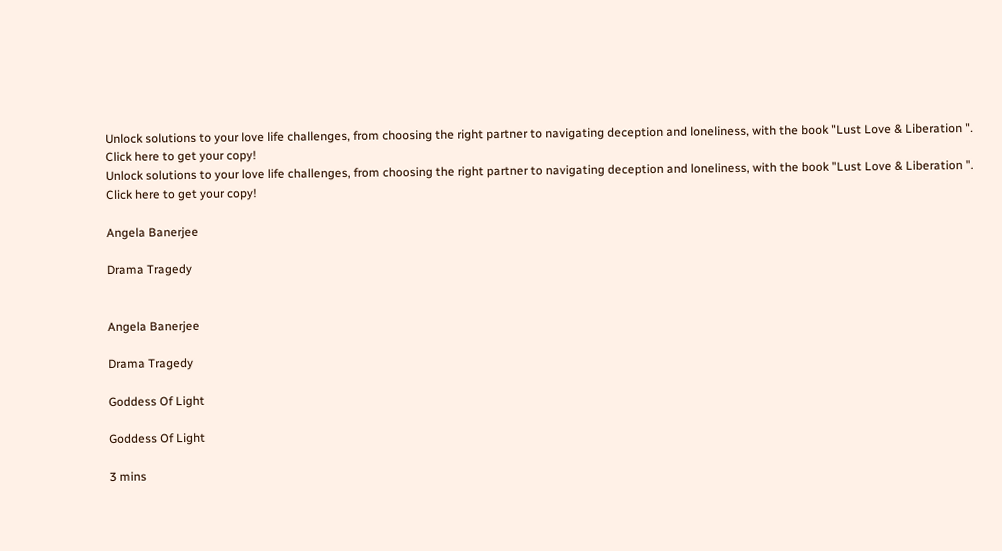Unlock solutions to your love life challenges, from choosing the right partner to navigating deception and loneliness, with the book "Lust Love & Liberation ". Click here to get your copy!
Unlock solutions to your love life challenges, from choosing the right partner to navigating deception and loneliness, with the book "Lust Love & Liberation ". Click here to get your copy!

Angela Banerjee

Drama Tragedy


Angela Banerjee

Drama Tragedy

Goddess Of Light

Goddess Of Light

3 mins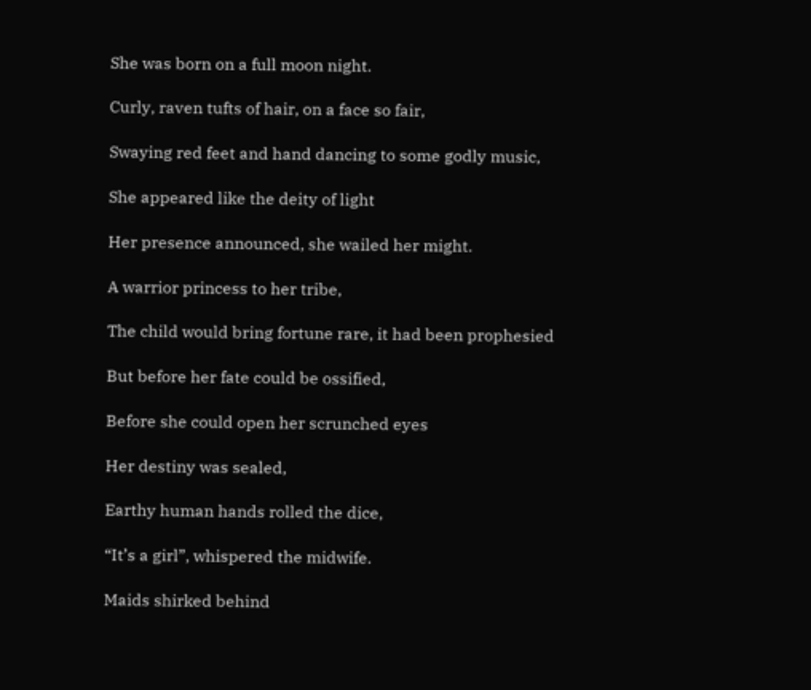She was born on a full moon night.

Curly, raven tufts of hair, on a face so fair,

Swaying red feet and hand dancing to some godly music,

She appeared like the deity of light

Her presence announced, she wailed her might.

A warrior princess to her tribe,

The child would bring fortune rare, it had been prophesied

But before her fate could be ossified,

Before she could open her scrunched eyes

Her destiny was sealed,

Earthy human hands rolled the dice,

“It’s a girl”, whispered the midwife.

Maids shirked behind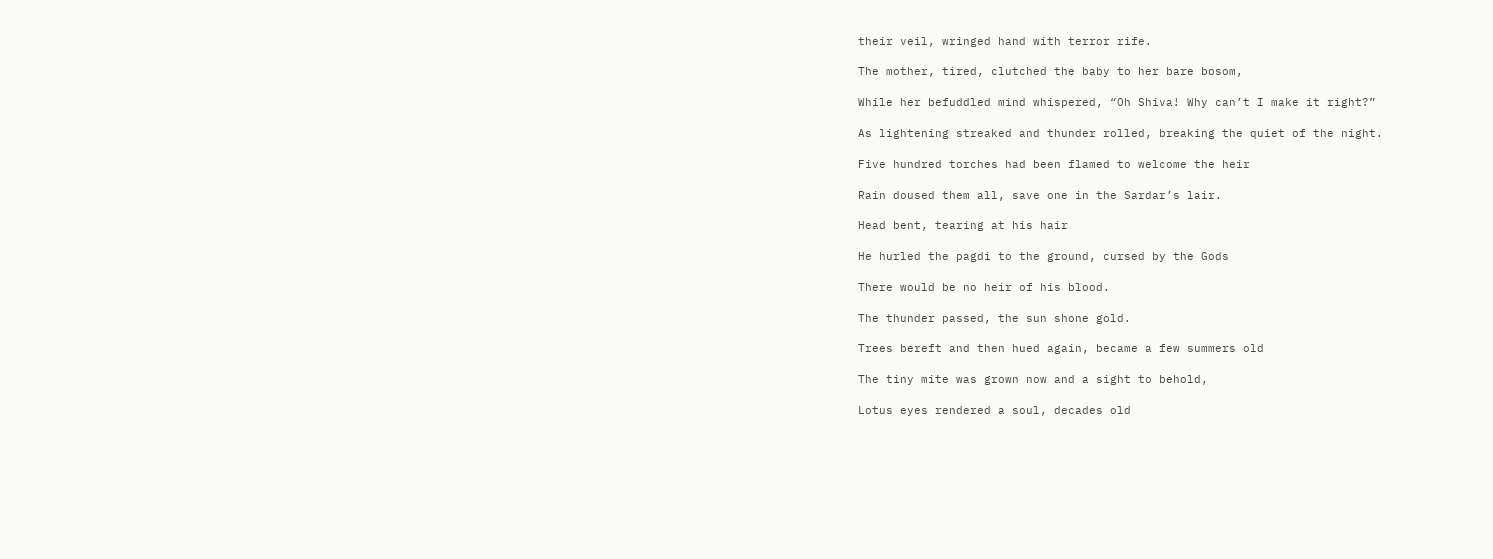their veil, wringed hand with terror rife.

The mother, tired, clutched the baby to her bare bosom,

While her befuddled mind whispered, “Oh Shiva! Why can’t I make it right?”

As lightening streaked and thunder rolled, breaking the quiet of the night.

Five hundred torches had been flamed to welcome the heir

Rain doused them all, save one in the Sardar’s lair.

Head bent, tearing at his hair

He hurled the pagdi to the ground, cursed by the Gods

There would be no heir of his blood.

The thunder passed, the sun shone gold.

Trees bereft and then hued again, became a few summers old

The tiny mite was grown now and a sight to behold,

Lotus eyes rendered a soul, decades old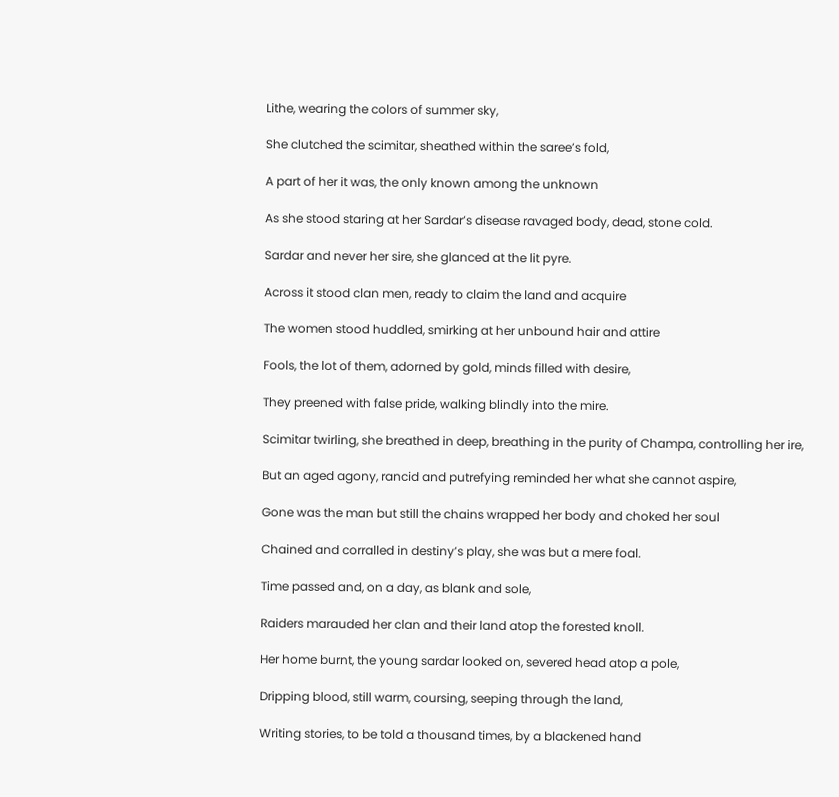Lithe, wearing the colors of summer sky,

She clutched the scimitar, sheathed within the saree’s fold,

A part of her it was, the only known among the unknown

As she stood staring at her Sardar’s disease ravaged body, dead, stone cold.

Sardar and never her sire, she glanced at the lit pyre.

Across it stood clan men, ready to claim the land and acquire

The women stood huddled, smirking at her unbound hair and attire

Fools, the lot of them, adorned by gold, minds filled with desire,

They preened with false pride, walking blindly into the mire.

Scimitar twirling, she breathed in deep, breathing in the purity of Champa, controlling her ire,

But an aged agony, rancid and putrefying reminded her what she cannot aspire,

Gone was the man but still the chains wrapped her body and choked her soul

Chained and corralled in destiny’s play, she was but a mere foal.

Time passed and, on a day, as blank and sole,

Raiders marauded her clan and their land atop the forested knoll.

Her home burnt, the young sardar looked on, severed head atop a pole,

Dripping blood, still warm, coursing, seeping through the land,

Writing stories, to be told a thousand times, by a blackened hand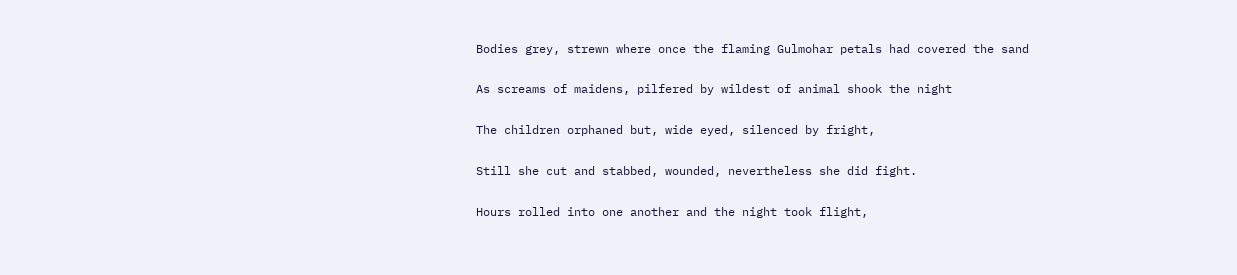Bodies grey, strewn where once the flaming Gulmohar petals had covered the sand

As screams of maidens, pilfered by wildest of animal shook the night

The children orphaned but, wide eyed, silenced by fright,

Still she cut and stabbed, wounded, nevertheless she did fight.

Hours rolled into one another and the night took flight,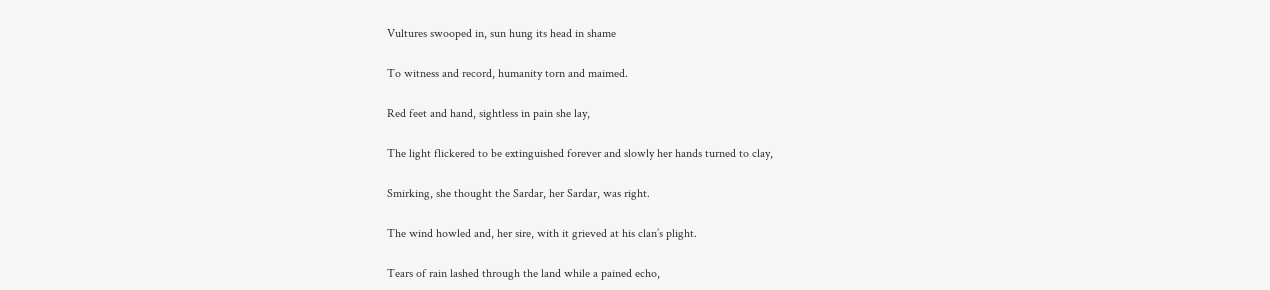Vultures swooped in, sun hung its head in shame

To witness and record, humanity torn and maimed.

Red feet and hand, sightless in pain she lay,

The light flickered to be extinguished forever and slowly her hands turned to clay,

Smirking, she thought the Sardar, her Sardar, was right.

The wind howled and, her sire, with it grieved at his clan’s plight.

Tears of rain lashed through the land while a pained echo,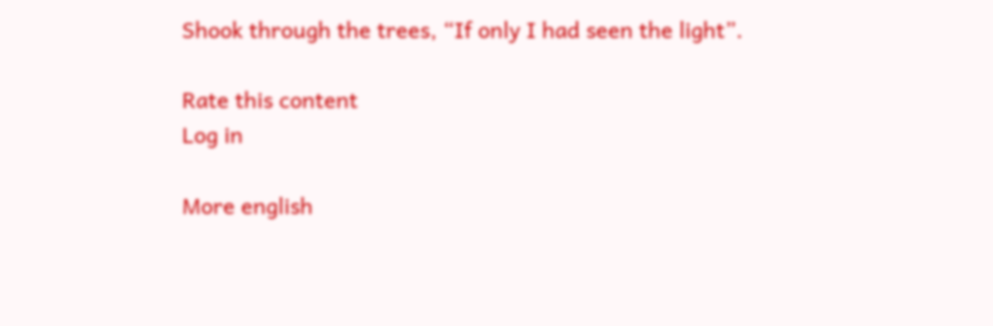Shook through the trees, “If only I had seen the light”.

Rate this content
Log in

More english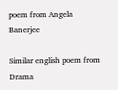poem from Angela Banerjee

Similar english poem from Drama